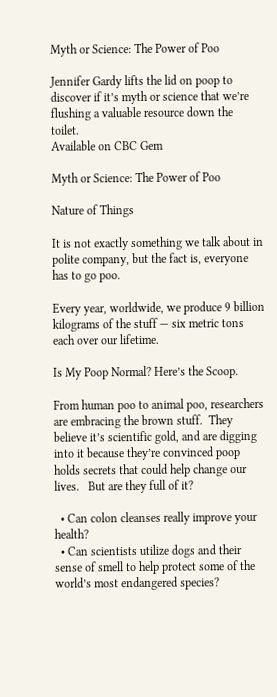Myth or Science: The Power of Poo

Jennifer Gardy lifts the lid on poop to discover if it’s myth or science that we’re flushing a valuable resource down the toilet.
Available on CBC Gem

Myth or Science: The Power of Poo

Nature of Things

It is not exactly something we talk about in polite company, but the fact is, everyone has to go poo.

Every year, worldwide, we produce 9 billion kilograms of the stuff — six metric tons each over our lifetime.

Is My Poop Normal? Here’s the Scoop.

From human poo to animal poo, researchers are embracing the brown stuff.  They believe it’s scientific gold, and are digging into it because they’re convinced poop holds secrets that could help change our lives.   But are they full of it?

  • Can colon cleanses really improve your health?
  • Can scientists utilize dogs and their sense of smell to help protect some of the world’s most endangered species?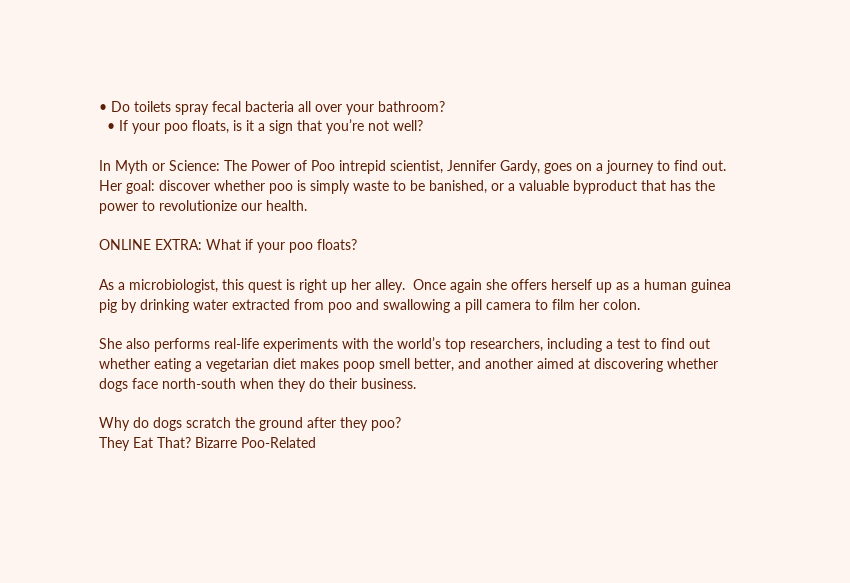• Do toilets spray fecal bacteria all over your bathroom?
  • If your poo floats, is it a sign that you’re not well?

In Myth or Science: The Power of Poo intrepid scientist, Jennifer Gardy, goes on a journey to find out.  Her goal: discover whether poo is simply waste to be banished, or a valuable byproduct that has the power to revolutionize our health.

ONLINE EXTRA: What if your poo floats?

As a microbiologist, this quest is right up her alley.  Once again she offers herself up as a human guinea pig by drinking water extracted from poo and swallowing a pill camera to film her colon.

She also performs real-life experiments with the world’s top researchers, including a test to find out whether eating a vegetarian diet makes poop smell better, and another aimed at discovering whether dogs face north-south when they do their business.

Why do dogs scratch the ground after they poo?
They Eat That? Bizarre Poo-Related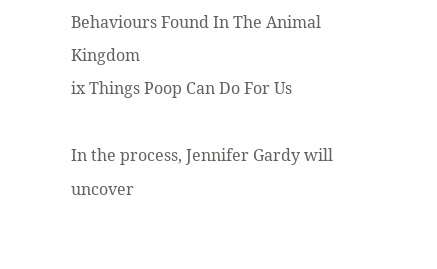Behaviours Found In The Animal Kingdom
ix Things Poop Can Do For Us

In the process, Jennifer Gardy will uncover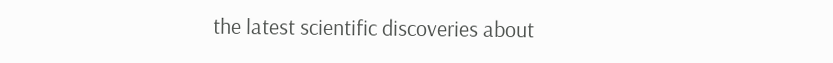the latest scientific discoveries about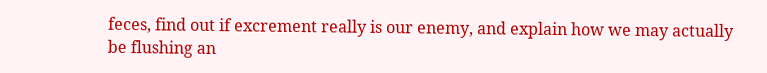feces, find out if excrement really is our enemy, and explain how we may actually be flushing an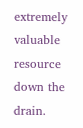extremely valuable resource down the drain.